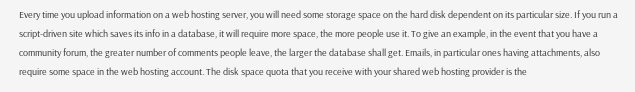Every time you upload information on a web hosting server, you will need some storage space on the hard disk dependent on its particular size. If you run a script-driven site which saves its info in a database, it will require more space, the more people use it. To give an example, in the event that you have a community forum, the greater number of comments people leave, the larger the database shall get. Emails, in particular ones having attachments, also require some space in the web hosting account. The disk space quota that you receive with your shared web hosting provider is the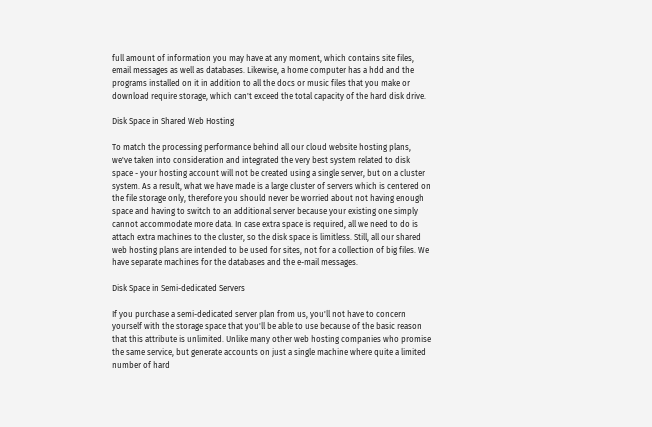full amount of information you may have at any moment, which contains site files, email messages as well as databases. Likewise, a home computer has a hdd and the programs installed on it in addition to all the docs or music files that you make or download require storage, which can't exceed the total capacity of the hard disk drive.

Disk Space in Shared Web Hosting

To match the processing performance behind all our cloud website hosting plans, we've taken into consideration and integrated the very best system related to disk space - your hosting account will not be created using a single server, but on a cluster system. As a result, what we have made is a large cluster of servers which is centered on the file storage only, therefore you should never be worried about not having enough space and having to switch to an additional server because your existing one simply cannot accommodate more data. In case extra space is required, all we need to do is attach extra machines to the cluster, so the disk space is limitless. Still, all our shared web hosting plans are intended to be used for sites, not for a collection of big files. We have separate machines for the databases and the e-mail messages.

Disk Space in Semi-dedicated Servers

If you purchase a semi-dedicated server plan from us, you'll not have to concern yourself with the storage space that you'll be able to use because of the basic reason that this attribute is unlimited. Unlike many other web hosting companies who promise the same service, but generate accounts on just a single machine where quite a limited number of hard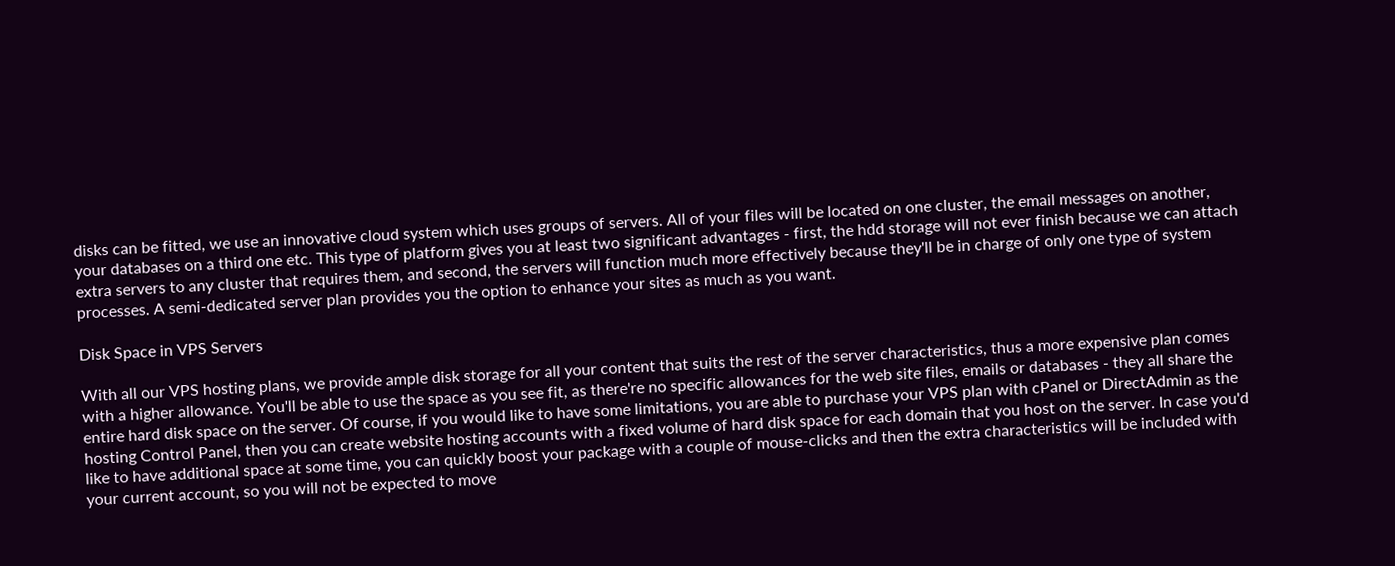disks can be fitted, we use an innovative cloud system which uses groups of servers. All of your files will be located on one cluster, the email messages on another, your databases on a third one etc. This type of platform gives you at least two significant advantages - first, the hdd storage will not ever finish because we can attach extra servers to any cluster that requires them, and second, the servers will function much more effectively because they'll be in charge of only one type of system processes. A semi-dedicated server plan provides you the option to enhance your sites as much as you want.

Disk Space in VPS Servers

With all our VPS hosting plans, we provide ample disk storage for all your content that suits the rest of the server characteristics, thus a more expensive plan comes with a higher allowance. You'll be able to use the space as you see fit, as there're no specific allowances for the web site files, emails or databases - they all share the entire hard disk space on the server. Of course, if you would like to have some limitations, you are able to purchase your VPS plan with cPanel or DirectAdmin as the hosting Control Panel, then you can create website hosting accounts with a fixed volume of hard disk space for each domain that you host on the server. In case you'd like to have additional space at some time, you can quickly boost your package with a couple of mouse-clicks and then the extra characteristics will be included with your current account, so you will not be expected to move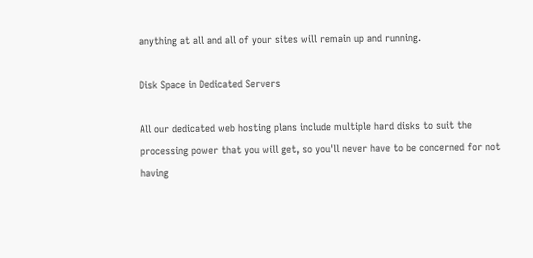anything at all and all of your sites will remain up and running.

Disk Space in Dedicated Servers

All our dedicated web hosting plans include multiple hard disks to suit the processing power that you will get, so you'll never have to be concerned for not having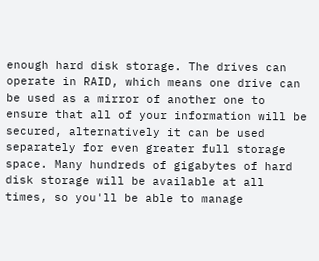enough hard disk storage. The drives can operate in RAID, which means one drive can be used as a mirror of another one to ensure that all of your information will be secured, alternatively it can be used separately for even greater full storage space. Many hundreds of gigabytes of hard disk storage will be available at all times, so you'll be able to manage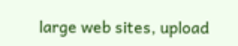large web sites, upload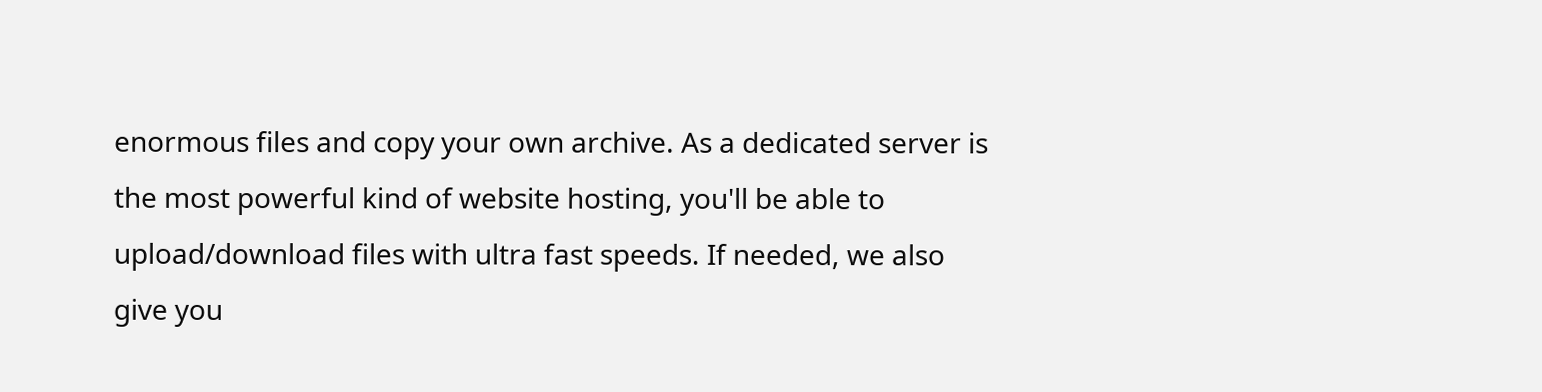enormous files and copy your own archive. As a dedicated server is the most powerful kind of website hosting, you'll be able to upload/download files with ultra fast speeds. If needed, we also give you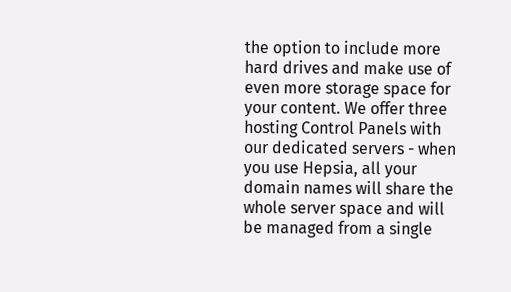the option to include more hard drives and make use of even more storage space for your content. We offer three hosting Control Panels with our dedicated servers - when you use Hepsia, all your domain names will share the whole server space and will be managed from a single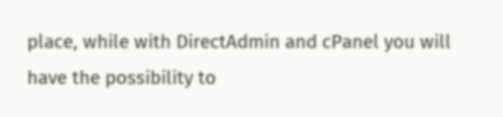place, while with DirectAdmin and cPanel you will have the possibility to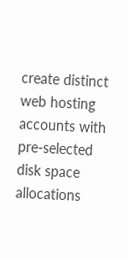create distinct web hosting accounts with pre-selected disk space allocations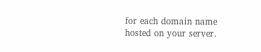for each domain name hosted on your server.